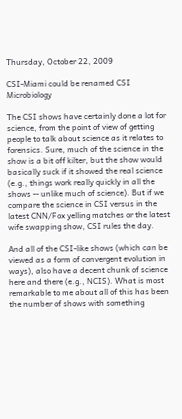Thursday, October 22, 2009

CSI-Miami could be renamed CSI Microbiology

The CSI shows have certainly done a lot for science, from the point of view of getting people to talk about science as it relates to forensics. Sure, much of the science in the show is a bit off kilter, but the show would basically suck if it showed the real science (e.g., things work really quickly in all the shows -- unlike much of science). But if we compare the science in CSI versus in the latest CNN/Fox yelling matches or the latest wife swapping show, CSI rules the day.

And all of the CSI-like shows (which can be viewed as a form of convergent evolution in ways), also have a decent chunk of science here and there (e.g., NCIS). What is most remarkable to me about all of this has been the number of shows with something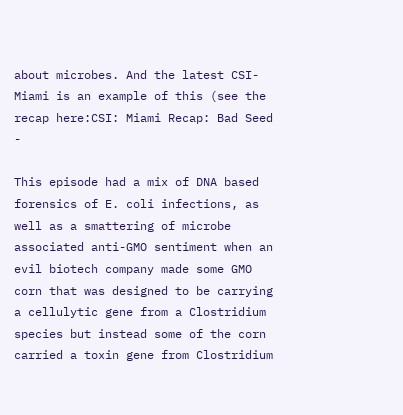about microbes. And the latest CSI- Miami is an example of this (see the recap here:CSI: Miami Recap: Bad Seed -

This episode had a mix of DNA based forensics of E. coli infections, as well as a smattering of microbe associated anti-GMO sentiment when an evil biotech company made some GMO corn that was designed to be carrying a cellulytic gene from a Clostridium species but instead some of the corn carried a toxin gene from Clostridium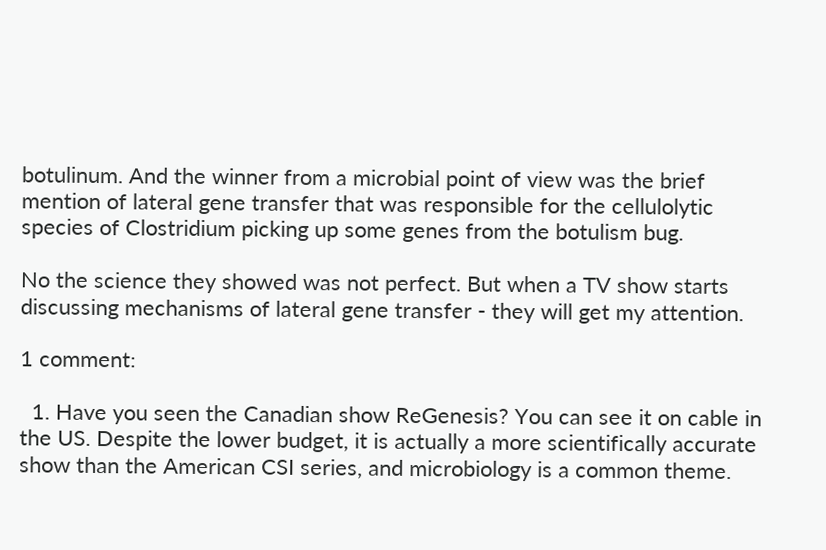botulinum. And the winner from a microbial point of view was the brief mention of lateral gene transfer that was responsible for the cellulolytic species of Clostridium picking up some genes from the botulism bug.

No the science they showed was not perfect. But when a TV show starts discussing mechanisms of lateral gene transfer - they will get my attention.

1 comment:

  1. Have you seen the Canadian show ReGenesis? You can see it on cable in the US. Despite the lower budget, it is actually a more scientifically accurate show than the American CSI series, and microbiology is a common theme.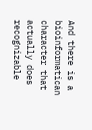And there is a bioinformatican character that actually does recognizable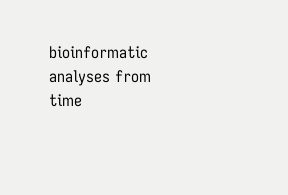bioinformatic analyses from time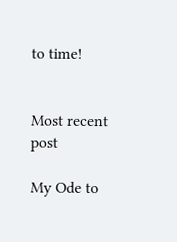to time!


Most recent post

My Ode to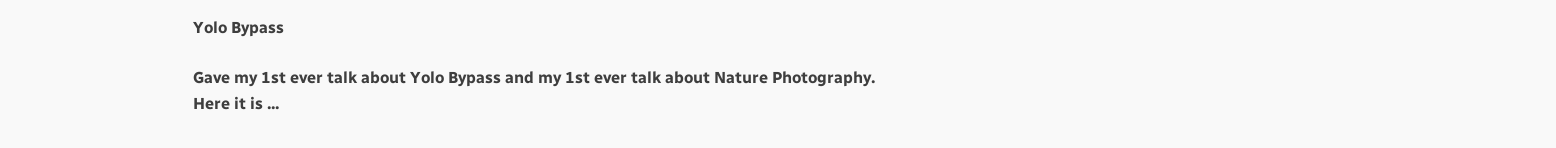Yolo Bypass

Gave my 1st ever talk about Yolo Bypass and my 1st ever talk about Nature Photography. Here it is ...